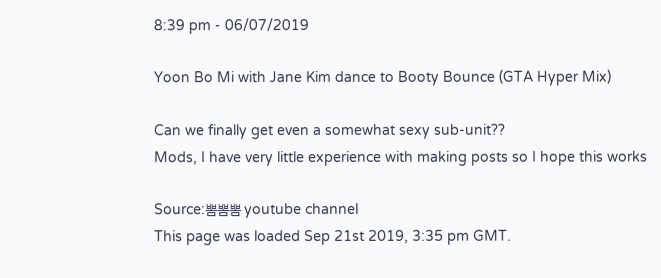8:39 pm - 06/07/2019

Yoon Bo Mi with Jane Kim dance to Booty Bounce (GTA Hyper Mix)

Can we finally get even a somewhat sexy sub-unit??
Mods, I have very little experience with making posts so I hope this works

Source:뽐뽐뽐 youtube channel
This page was loaded Sep 21st 2019, 3:35 pm GMT.